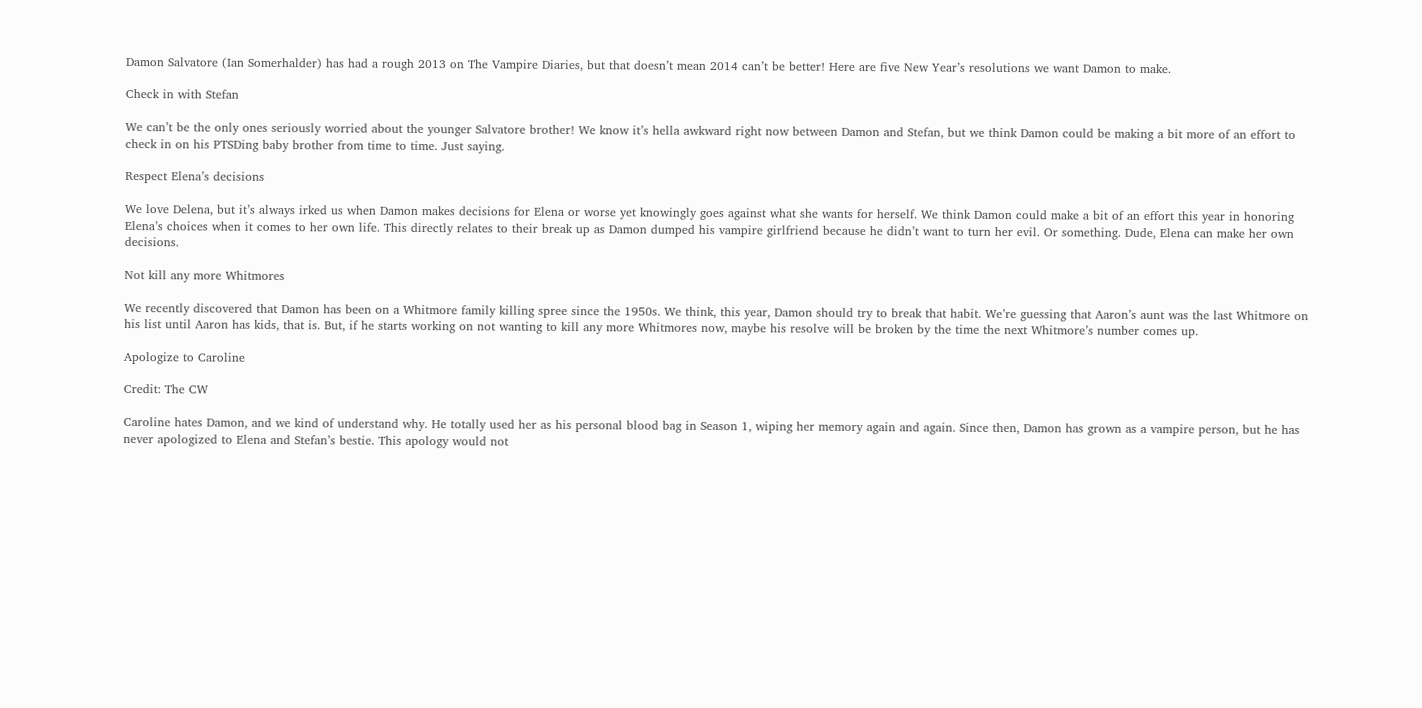Damon Salvatore (Ian Somerhalder) has had a rough 2013 on The Vampire Diaries, but that doesn’t mean 2014 can’t be better! Here are five New Year’s resolutions we want Damon to make.

Check in with Stefan

We can’t be the only ones seriously worried about the younger Salvatore brother! We know it’s hella awkward right now between Damon and Stefan, but we think Damon could be making a bit more of an effort to check in on his PTSDing baby brother from time to time. Just saying.

Respect Elena’s decisions

We love Delena, but it’s always irked us when Damon makes decisions for Elena or worse yet knowingly goes against what she wants for herself. We think Damon could make a bit of an effort this year in honoring Elena’s choices when it comes to her own life. This directly relates to their break up as Damon dumped his vampire girlfriend because he didn’t want to turn her evil. Or something. Dude, Elena can make her own decisions.

Not kill any more Whitmores

We recently discovered that Damon has been on a Whitmore family killing spree since the 1950s. We think, this year, Damon should try to break that habit. We’re guessing that Aaron’s aunt was the last Whitmore on his list until Aaron has kids, that is. But, if he starts working on not wanting to kill any more Whitmores now, maybe his resolve will be broken by the time the next Whitmore’s number comes up.

Apologize to Caroline

Credit: The CW

Caroline hates Damon, and we kind of understand why. He totally used her as his personal blood bag in Season 1, wiping her memory again and again. Since then, Damon has grown as a vampire person, but he has never apologized to Elena and Stefan’s bestie. This apology would not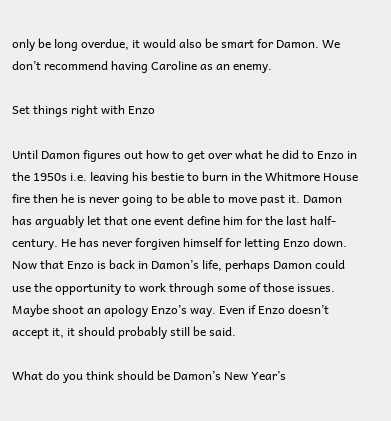only be long overdue, it would also be smart for Damon. We don’t recommend having Caroline as an enemy.

Set things right with Enzo

Until Damon figures out how to get over what he did to Enzo in the 1950s i.e. leaving his bestie to burn in the Whitmore House fire then he is never going to be able to move past it. Damon has arguably let that one event define him for the last half-century. He has never forgiven himself for letting Enzo down. Now that Enzo is back in Damon’s life, perhaps Damon could use the opportunity to work through some of those issues. Maybe shoot an apology Enzo’s way. Even if Enzo doesn’t accept it, it should probably still be said.

What do you think should be Damon’s New Year’s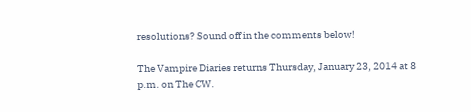resolutions? Sound off in the comments below!

The Vampire Diaries returns Thursday, January 23, 2014 at 8 p.m. on The CW.